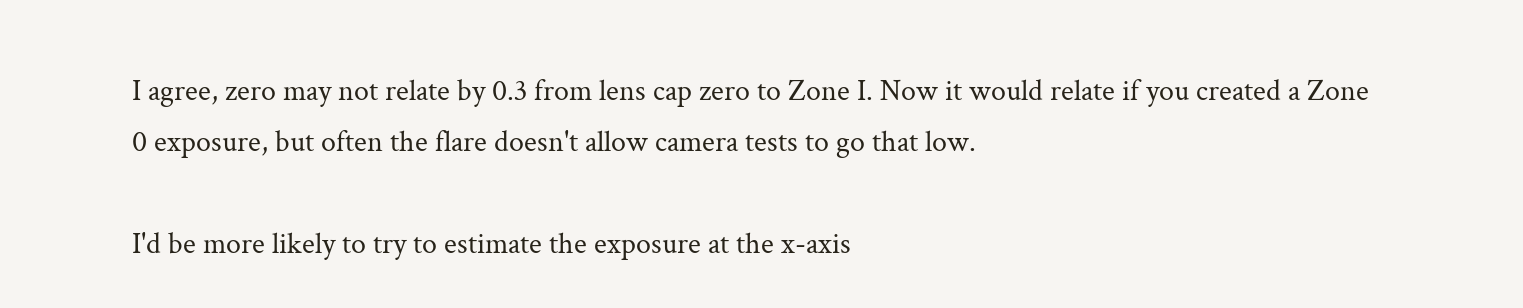I agree, zero may not relate by 0.3 from lens cap zero to Zone I. Now it would relate if you created a Zone 0 exposure, but often the flare doesn't allow camera tests to go that low.

I'd be more likely to try to estimate the exposure at the x-axis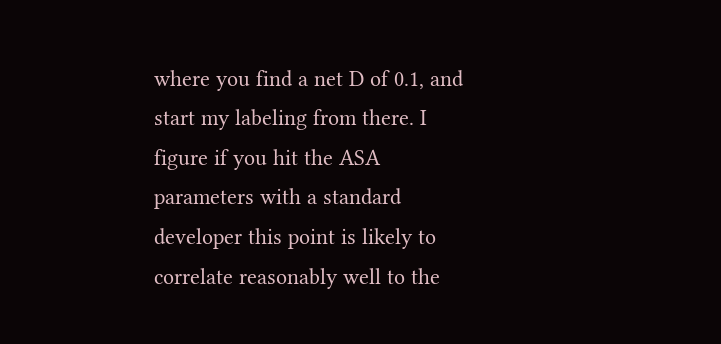where you find a net D of 0.1, and start my labeling from there. I figure if you hit the ASA parameters with a standard developer this point is likely to correlate reasonably well to the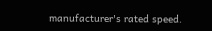manufacturer's rated speed.